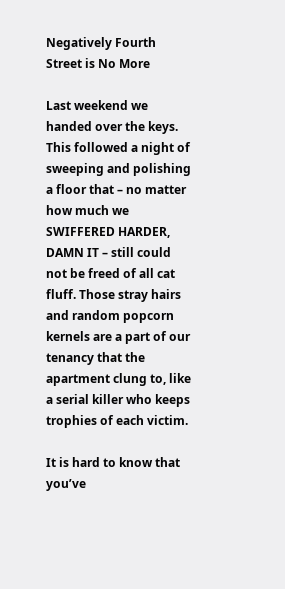Negatively Fourth Street is No More

Last weekend we handed over the keys. This followed a night of sweeping and polishing a floor that – no matter how much we SWIFFERED HARDER, DAMN IT – still could not be freed of all cat fluff. Those stray hairs and random popcorn kernels are a part of our tenancy that the apartment clung to, like a serial killer who keeps trophies of each victim.

It is hard to know that you’ve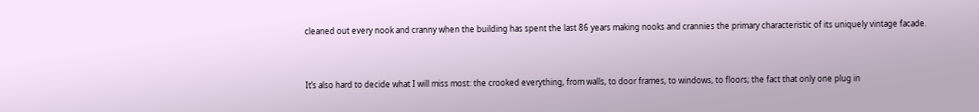cleaned out every nook and cranny when the building has spent the last 86 years making nooks and crannies the primary characteristic of its uniquely vintage facade.


It’s also hard to decide what I will miss most: the crooked everything, from walls, to door frames, to windows, to floors; the fact that only one plug in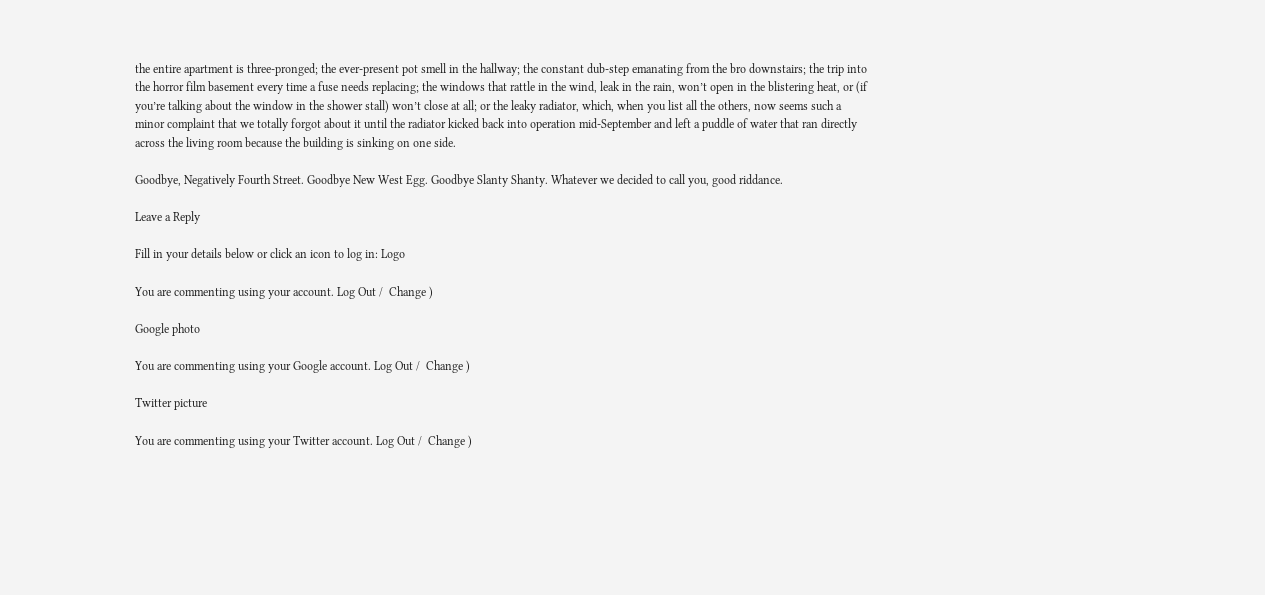the entire apartment is three-pronged; the ever-present pot smell in the hallway; the constant dub-step emanating from the bro downstairs; the trip into the horror film basement every time a fuse needs replacing; the windows that rattle in the wind, leak in the rain, won’t open in the blistering heat, or (if you’re talking about the window in the shower stall) won’t close at all; or the leaky radiator, which, when you list all the others, now seems such a minor complaint that we totally forgot about it until the radiator kicked back into operation mid-September and left a puddle of water that ran directly across the living room because the building is sinking on one side.

Goodbye, Negatively Fourth Street. Goodbye New West Egg. Goodbye Slanty Shanty. Whatever we decided to call you, good riddance.

Leave a Reply

Fill in your details below or click an icon to log in: Logo

You are commenting using your account. Log Out /  Change )

Google photo

You are commenting using your Google account. Log Out /  Change )

Twitter picture

You are commenting using your Twitter account. Log Out /  Change )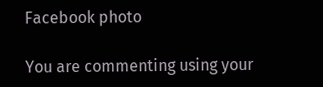Facebook photo

You are commenting using your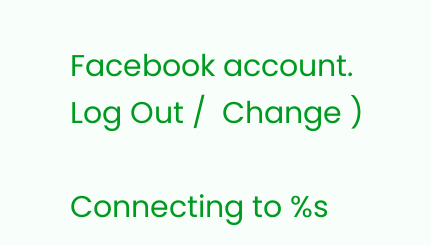Facebook account. Log Out /  Change )

Connecting to %s